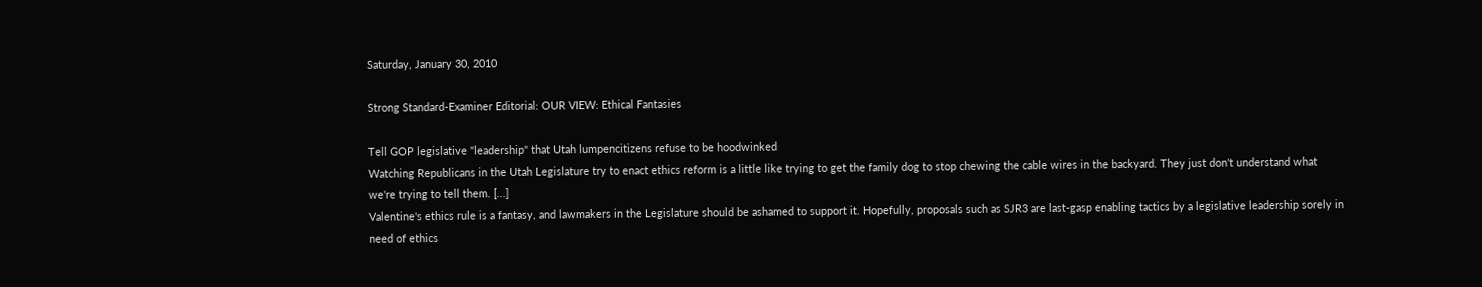Saturday, January 30, 2010

Strong Standard-Examiner Editorial: OUR VIEW: Ethical Fantasies

Tell GOP legislative "leadership" that Utah lumpencitizens refuse to be hoodwinked
Watching Republicans in the Utah Legislature try to enact ethics reform is a little like trying to get the family dog to stop chewing the cable wires in the backyard. They just don't understand what we're trying to tell them. [...]
Valentine's ethics rule is a fantasy, and lawmakers in the Legislature should be ashamed to support it. Hopefully, proposals such as SJR3 are last-gasp enabling tactics by a legislative leadership sorely in need of ethics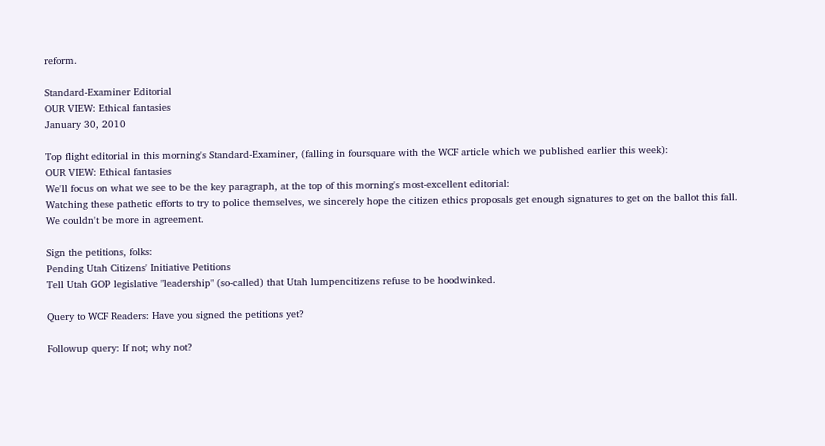reform.

Standard-Examiner Editorial
OUR VIEW: Ethical fantasies
January 30, 2010

Top flight editorial in this morning's Standard-Examiner, (falling in foursquare with the WCF article which we published earlier this week):
OUR VIEW: Ethical fantasies
We'll focus on what we see to be the key paragraph, at the top of this morning's most-excellent editorial:
Watching these pathetic efforts to try to police themselves, we sincerely hope the citizen ethics proposals get enough signatures to get on the ballot this fall.
We couldn't be more in agreement.

Sign the petitions, folks:
Pending Utah Citizens' Initiative Petitions
Tell Utah GOP legislative "leadership" (so-called) that Utah lumpencitizens refuse to be hoodwinked.

Query to WCF Readers: Have you signed the petitions yet?

Followup query: If not; why not?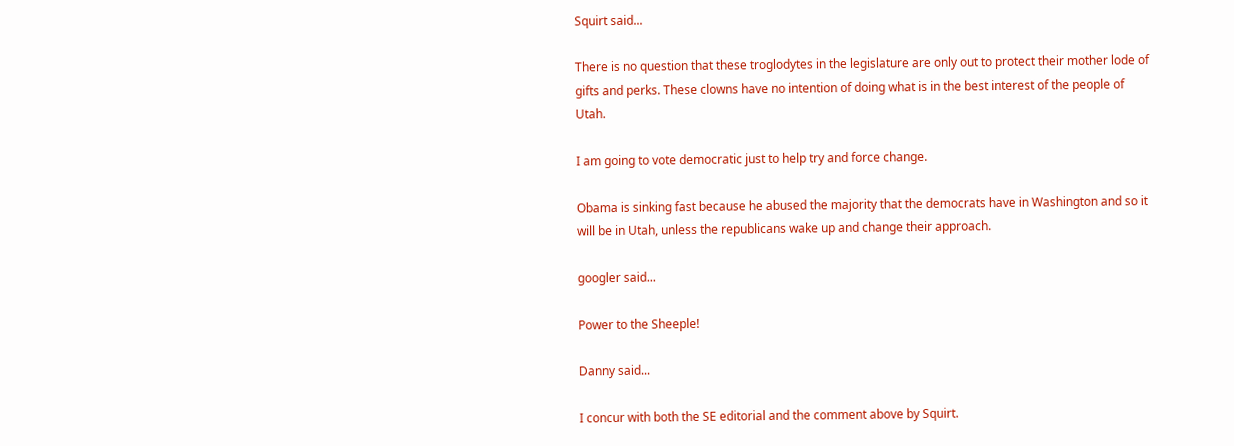Squirt said...

There is no question that these troglodytes in the legislature are only out to protect their mother lode of gifts and perks. These clowns have no intention of doing what is in the best interest of the people of Utah.

I am going to vote democratic just to help try and force change.

Obama is sinking fast because he abused the majority that the democrats have in Washington and so it will be in Utah, unless the republicans wake up and change their approach.

googler said...

Power to the Sheeple!

Danny said...

I concur with both the SE editorial and the comment above by Squirt.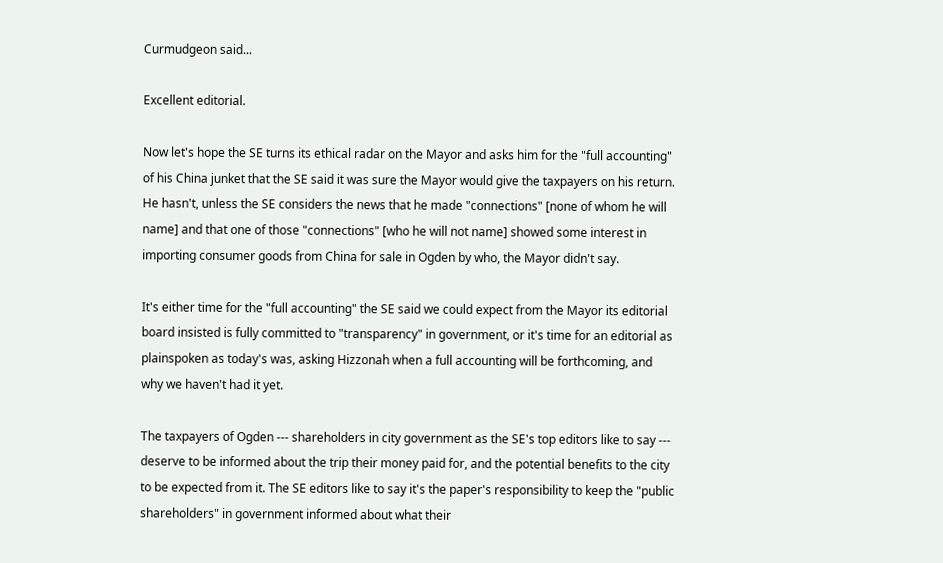Curmudgeon said...

Excellent editorial.

Now let's hope the SE turns its ethical radar on the Mayor and asks him for the "full accounting" of his China junket that the SE said it was sure the Mayor would give the taxpayers on his return. He hasn't, unless the SE considers the news that he made "connections" [none of whom he will name] and that one of those "connections" [who he will not name] showed some interest in importing consumer goods from China for sale in Ogden by who, the Mayor didn't say.

It's either time for the "full accounting" the SE said we could expect from the Mayor its editorial board insisted is fully committed to "transparency" in government, or it's time for an editorial as plainspoken as today's was, asking Hizzonah when a full accounting will be forthcoming, and why we haven't had it yet.

The taxpayers of Ogden --- shareholders in city government as the SE's top editors like to say --- deserve to be informed about the trip their money paid for, and the potential benefits to the city to be expected from it. The SE editors like to say it's the paper's responsibility to keep the "public shareholders" in government informed about what their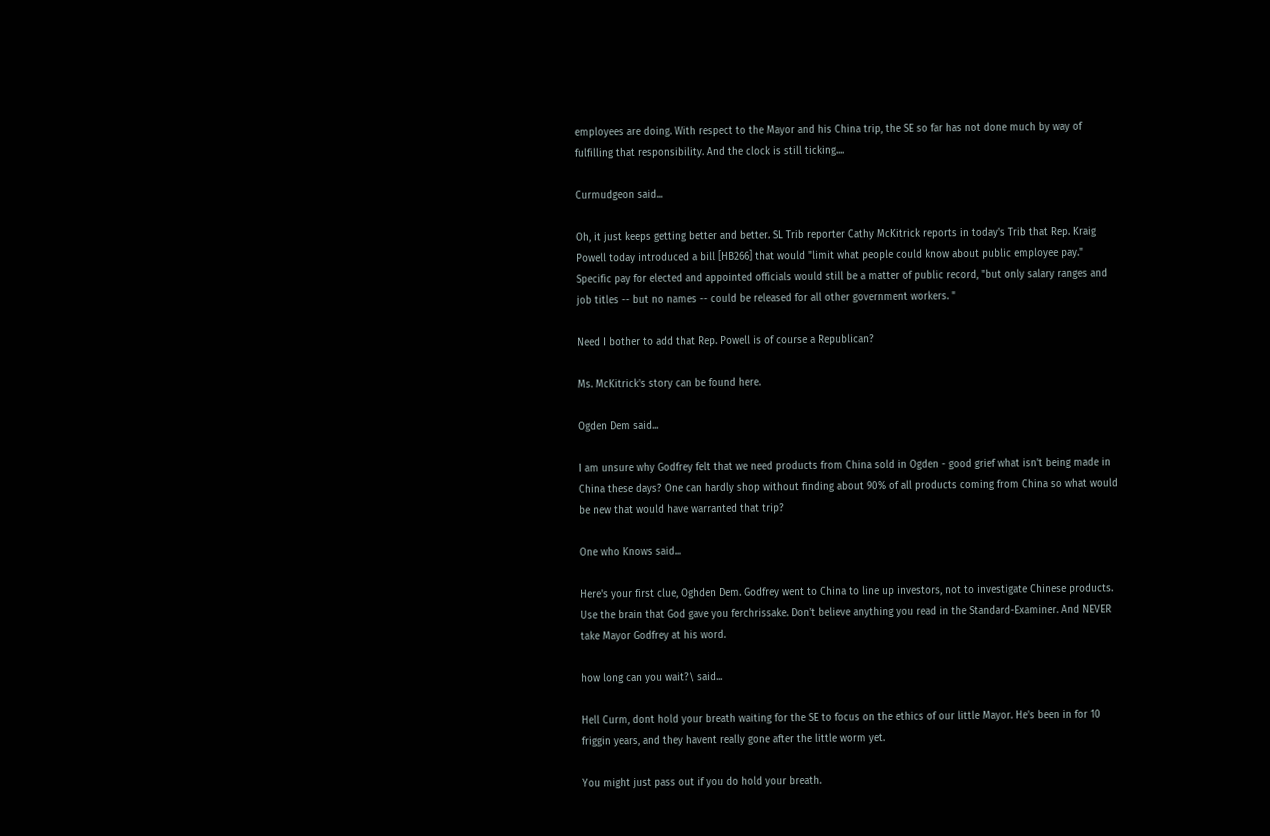employees are doing. With respect to the Mayor and his China trip, the SE so far has not done much by way of fulfilling that responsibility. And the clock is still ticking....

Curmudgeon said...

Oh, it just keeps getting better and better. SL Trib reporter Cathy McKitrick reports in today's Trib that Rep. Kraig Powell today introduced a bill [HB266] that would "limit what people could know about public employee pay." Specific pay for elected and appointed officials would still be a matter of public record, "but only salary ranges and job titles -- but no names -- could be released for all other government workers. "

Need I bother to add that Rep. Powell is of course a Republican?

Ms. McKitrick's story can be found here.

Ogden Dem said...

I am unsure why Godfrey felt that we need products from China sold in Ogden - good grief what isn't being made in China these days? One can hardly shop without finding about 90% of all products coming from China so what would be new that would have warranted that trip?

One who Knows said...

Here's your first clue, Oghden Dem. Godfrey went to China to line up investors, not to investigate Chinese products. Use the brain that God gave you ferchrissake. Don't believe anything you read in the Standard-Examiner. And NEVER take Mayor Godfrey at his word.

how long can you wait?\ said...

Hell Curm, dont hold your breath waiting for the SE to focus on the ethics of our little Mayor. He's been in for 10 friggin years, and they havent really gone after the little worm yet.

You might just pass out if you do hold your breath.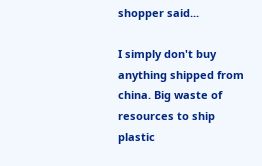shopper said...

I simply don't buy anything shipped from china. Big waste of resources to ship plastic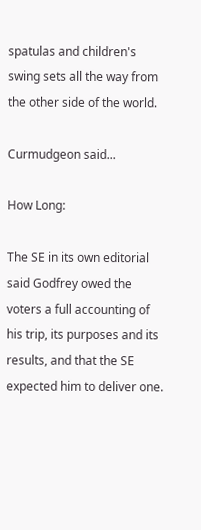spatulas and children's swing sets all the way from the other side of the world.

Curmudgeon said...

How Long:

The SE in its own editorial said Godfrey owed the voters a full accounting of his trip, its purposes and its results, and that the SE expected him to deliver one.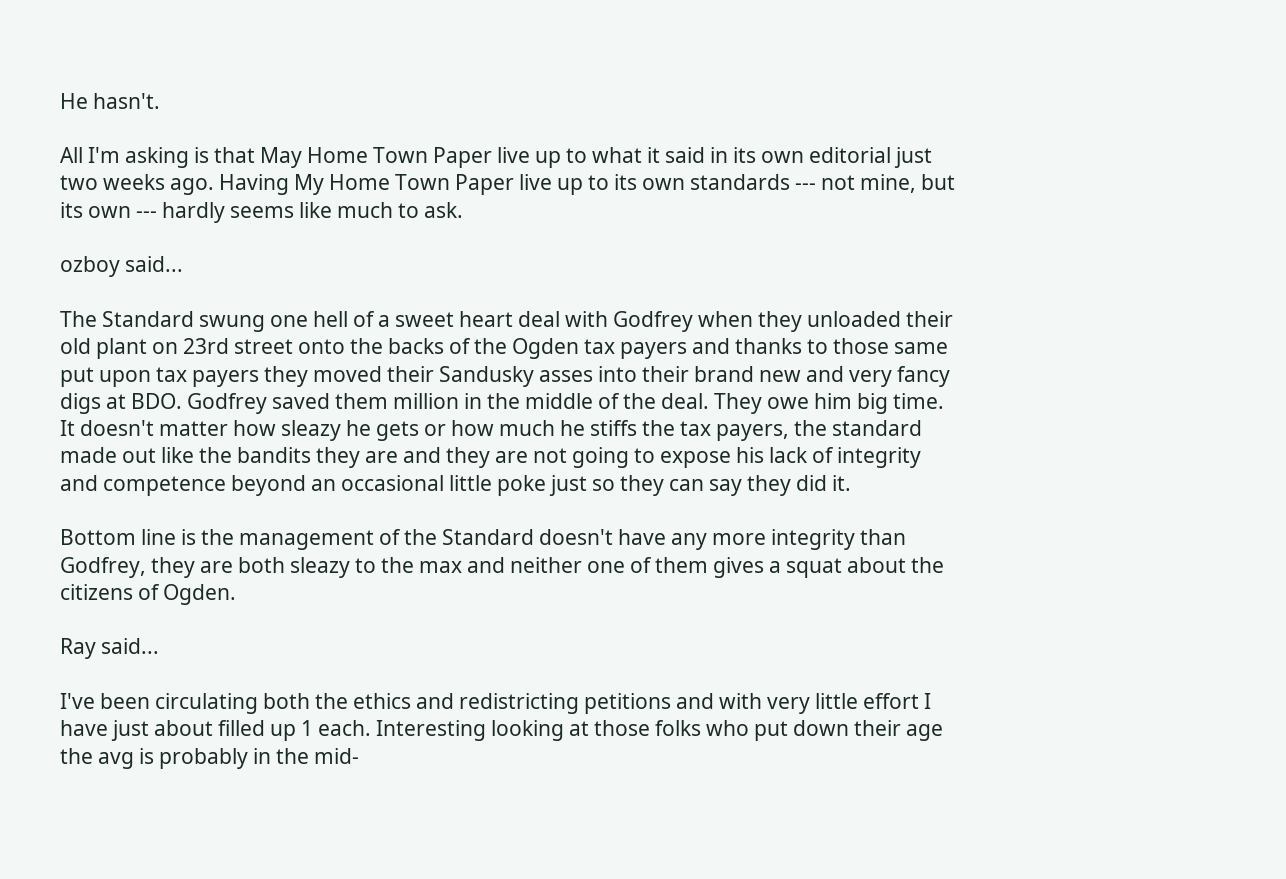He hasn't.

All I'm asking is that May Home Town Paper live up to what it said in its own editorial just two weeks ago. Having My Home Town Paper live up to its own standards --- not mine, but its own --- hardly seems like much to ask.

ozboy said...

The Standard swung one hell of a sweet heart deal with Godfrey when they unloaded their old plant on 23rd street onto the backs of the Ogden tax payers and thanks to those same put upon tax payers they moved their Sandusky asses into their brand new and very fancy digs at BDO. Godfrey saved them million in the middle of the deal. They owe him big time. It doesn't matter how sleazy he gets or how much he stiffs the tax payers, the standard made out like the bandits they are and they are not going to expose his lack of integrity and competence beyond an occasional little poke just so they can say they did it.

Bottom line is the management of the Standard doesn't have any more integrity than Godfrey, they are both sleazy to the max and neither one of them gives a squat about the citizens of Ogden.

Ray said...

I've been circulating both the ethics and redistricting petitions and with very little effort I have just about filled up 1 each. Interesting looking at those folks who put down their age the avg is probably in the mid-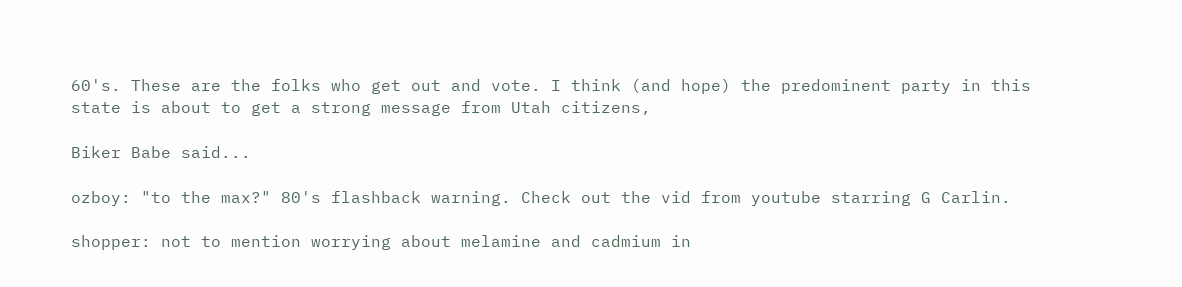60's. These are the folks who get out and vote. I think (and hope) the predominent party in this state is about to get a strong message from Utah citizens,

Biker Babe said...

ozboy: "to the max?" 80's flashback warning. Check out the vid from youtube starring G Carlin.

shopper: not to mention worrying about melamine and cadmium in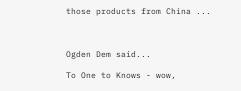those products from China ...



Ogden Dem said...

To One to Knows - wow,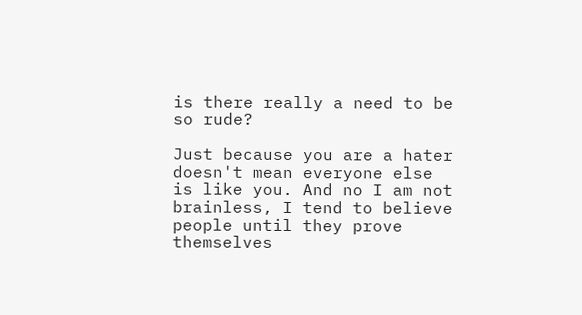is there really a need to be so rude?

Just because you are a hater doesn't mean everyone else is like you. And no I am not brainless, I tend to believe people until they prove themselves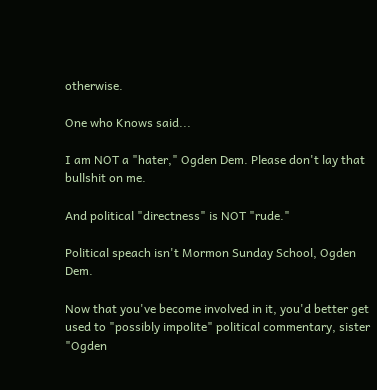otherwise.

One who Knows said...

I am NOT a "hater," Ogden Dem. Please don't lay that bullshit on me.

And political "directness" is NOT "rude."

Political speach isn't Mormon Sunday School, Ogden Dem.

Now that you've become involved in it, you'd better get used to "possibly impolite" political commentary, sister "Ogden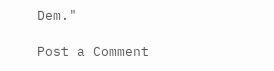Dem."

Post a Comment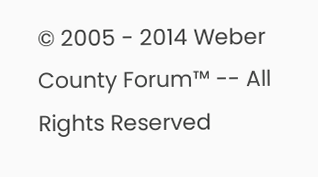© 2005 - 2014 Weber County Forum™ -- All Rights Reserved